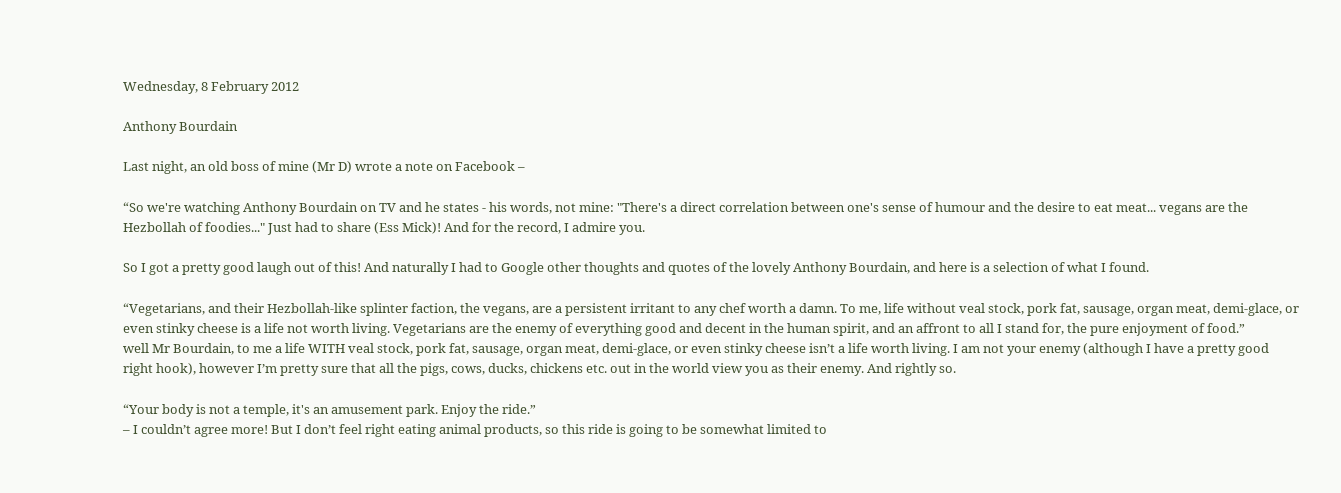Wednesday, 8 February 2012

Anthony Bourdain

Last night, an old boss of mine (Mr D) wrote a note on Facebook –

“So we're watching Anthony Bourdain on TV and he states - his words, not mine: "There's a direct correlation between one's sense of humour and the desire to eat meat... vegans are the Hezbollah of foodies..." Just had to share (Ess Mick)! And for the record, I admire you.

So I got a pretty good laugh out of this! And naturally I had to Google other thoughts and quotes of the lovely Anthony Bourdain, and here is a selection of what I found.

“Vegetarians, and their Hezbollah-like splinter faction, the vegans, are a persistent irritant to any chef worth a damn. To me, life without veal stock, pork fat, sausage, organ meat, demi-glace, or even stinky cheese is a life not worth living. Vegetarians are the enemy of everything good and decent in the human spirit, and an affront to all I stand for, the pure enjoyment of food.”
well Mr Bourdain, to me a life WITH veal stock, pork fat, sausage, organ meat, demi-glace, or even stinky cheese isn’t a life worth living. I am not your enemy (although I have a pretty good right hook), however I’m pretty sure that all the pigs, cows, ducks, chickens etc. out in the world view you as their enemy. And rightly so.

“Your body is not a temple, it's an amusement park. Enjoy the ride.”
– I couldn’t agree more! But I don’t feel right eating animal products, so this ride is going to be somewhat limited to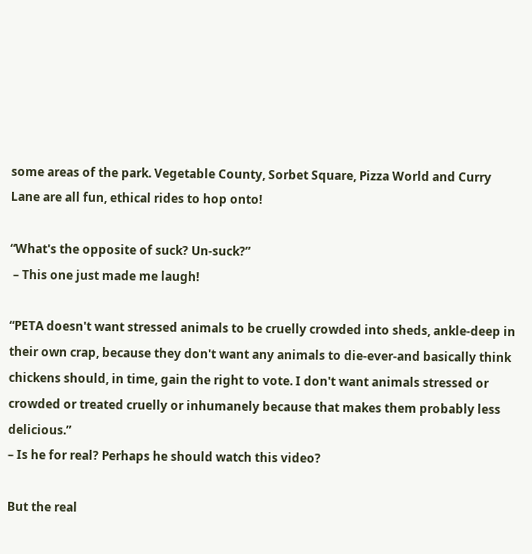some areas of the park. Vegetable County, Sorbet Square, Pizza World and Curry Lane are all fun, ethical rides to hop onto!

“What's the opposite of suck? Un-suck?”
 – This one just made me laugh!

“PETA doesn't want stressed animals to be cruelly crowded into sheds, ankle-deep in their own crap, because they don't want any animals to die-ever-and basically think chickens should, in time, gain the right to vote. I don't want animals stressed or crowded or treated cruelly or inhumanely because that makes them probably less delicious.”
– Is he for real? Perhaps he should watch this video?

But the real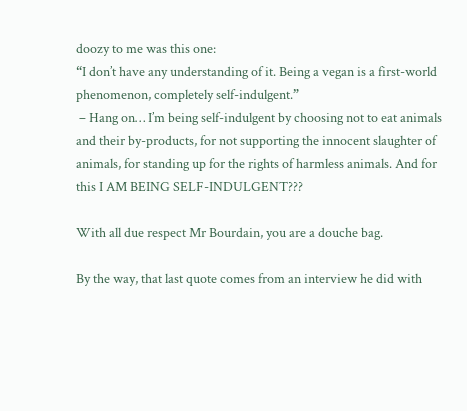doozy to me was this one:
“I don’t have any understanding of it. Being a vegan is a first-world phenomenon, completely self-indulgent.”
 – Hang on… I’m being self-indulgent by choosing not to eat animals and their by-products, for not supporting the innocent slaughter of animals, for standing up for the rights of harmless animals. And for this I AM BEING SELF-INDULGENT???

With all due respect Mr Bourdain, you are a douche bag.

By the way, that last quote comes from an interview he did with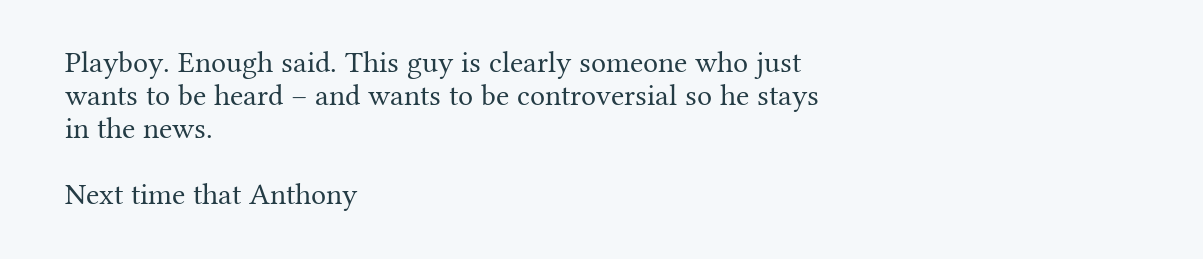Playboy. Enough said. This guy is clearly someone who just wants to be heard – and wants to be controversial so he stays in the news.

Next time that Anthony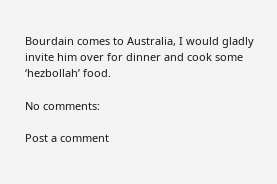Bourdain comes to Australia, I would gladly invite him over for dinner and cook some ‘hezbollah’ food.

No comments:

Post a comment